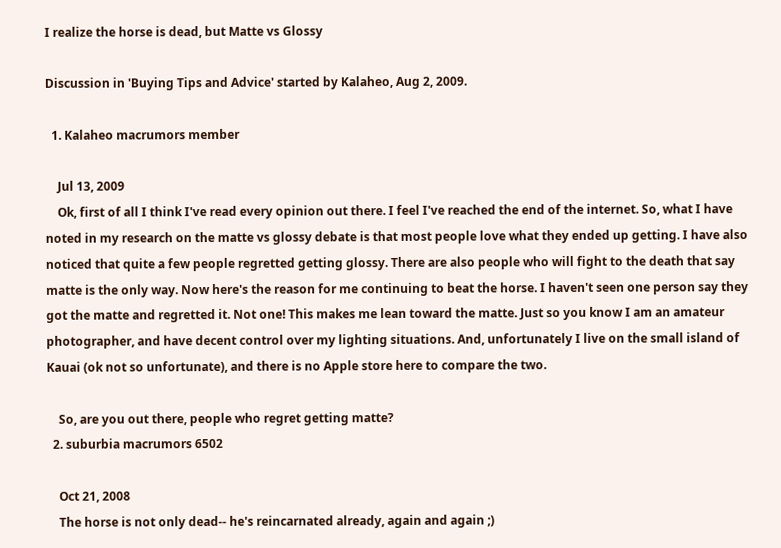I realize the horse is dead, but Matte vs Glossy

Discussion in 'Buying Tips and Advice' started by Kalaheo, Aug 2, 2009.

  1. Kalaheo macrumors member

    Jul 13, 2009
    Ok, first of all I think I've read every opinion out there. I feel I've reached the end of the internet. So, what I have noted in my research on the matte vs glossy debate is that most people love what they ended up getting. I have also noticed that quite a few people regretted getting glossy. There are also people who will fight to the death that say matte is the only way. Now here's the reason for me continuing to beat the horse. I haven't seen one person say they got the matte and regretted it. Not one! This makes me lean toward the matte. Just so you know I am an amateur photographer, and have decent control over my lighting situations. And, unfortunately I live on the small island of Kauai (ok not so unfortunate), and there is no Apple store here to compare the two.

    So, are you out there, people who regret getting matte?
  2. suburbia macrumors 6502

    Oct 21, 2008
    The horse is not only dead-- he's reincarnated already, again and again ;)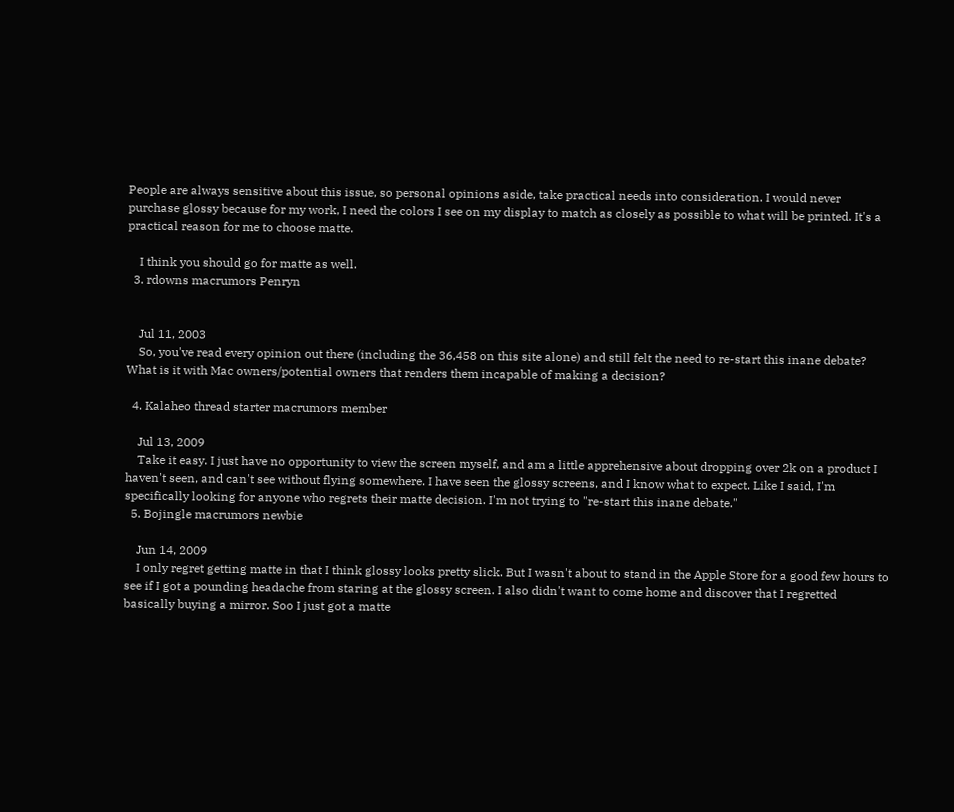People are always sensitive about this issue, so personal opinions aside, take practical needs into consideration. I would never purchase glossy because for my work, I need the colors I see on my display to match as closely as possible to what will be printed. It's a practical reason for me to choose matte.

    I think you should go for matte as well.
  3. rdowns macrumors Penryn


    Jul 11, 2003
    So, you've read every opinion out there (including the 36,458 on this site alone) and still felt the need to re-start this inane debate? What is it with Mac owners/potential owners that renders them incapable of making a decision?

  4. Kalaheo thread starter macrumors member

    Jul 13, 2009
    Take it easy. I just have no opportunity to view the screen myself, and am a little apprehensive about dropping over 2k on a product I haven't seen, and can't see without flying somewhere. I have seen the glossy screens, and I know what to expect. Like I said, I'm specifically looking for anyone who regrets their matte decision. I'm not trying to "re-start this inane debate."
  5. Bojingle macrumors newbie

    Jun 14, 2009
    I only regret getting matte in that I think glossy looks pretty slick. But I wasn't about to stand in the Apple Store for a good few hours to see if I got a pounding headache from staring at the glossy screen. I also didn't want to come home and discover that I regretted basically buying a mirror. Soo I just got a matte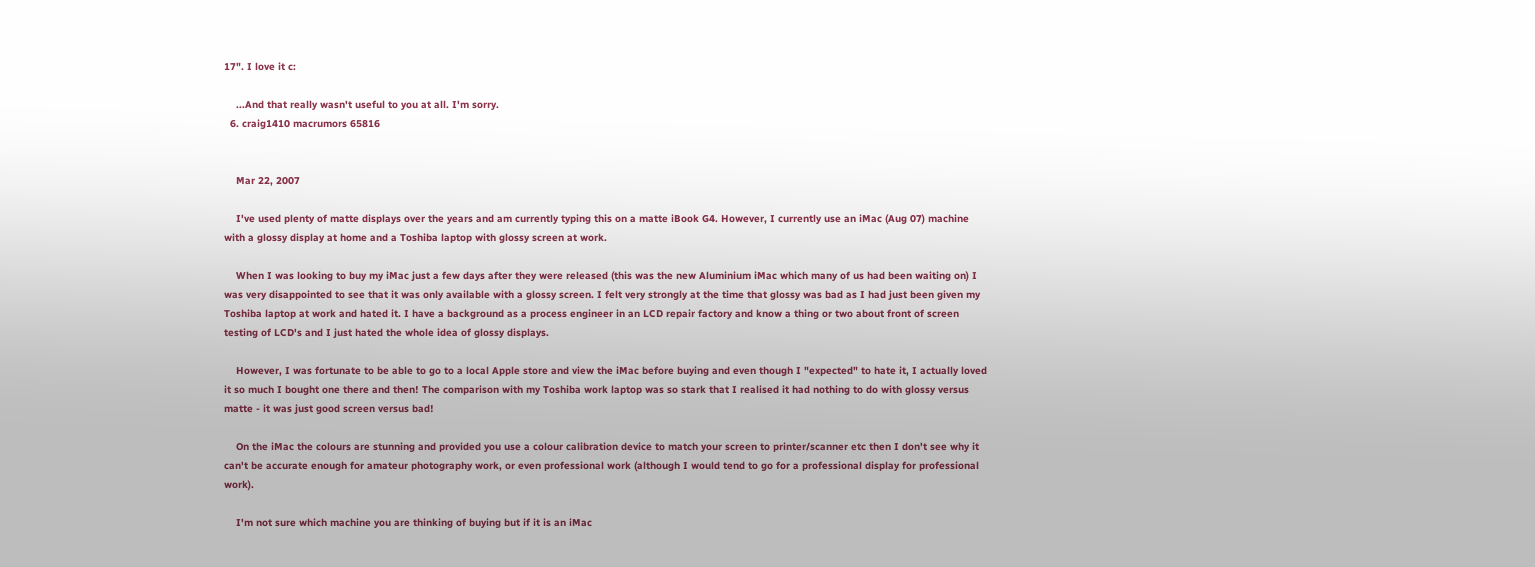17". I love it c:

    ...And that really wasn't useful to you at all. I'm sorry.
  6. craig1410 macrumors 65816


    Mar 22, 2007

    I've used plenty of matte displays over the years and am currently typing this on a matte iBook G4. However, I currently use an iMac (Aug 07) machine with a glossy display at home and a Toshiba laptop with glossy screen at work.

    When I was looking to buy my iMac just a few days after they were released (this was the new Aluminium iMac which many of us had been waiting on) I was very disappointed to see that it was only available with a glossy screen. I felt very strongly at the time that glossy was bad as I had just been given my Toshiba laptop at work and hated it. I have a background as a process engineer in an LCD repair factory and know a thing or two about front of screen testing of LCD's and I just hated the whole idea of glossy displays.

    However, I was fortunate to be able to go to a local Apple store and view the iMac before buying and even though I "expected" to hate it, I actually loved it so much I bought one there and then! The comparison with my Toshiba work laptop was so stark that I realised it had nothing to do with glossy versus matte - it was just good screen versus bad!

    On the iMac the colours are stunning and provided you use a colour calibration device to match your screen to printer/scanner etc then I don't see why it can't be accurate enough for amateur photography work, or even professional work (although I would tend to go for a professional display for professional work).

    I'm not sure which machine you are thinking of buying but if it is an iMac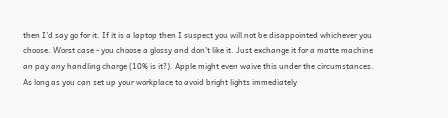then I'd say go for it. If it is a laptop then I suspect you will not be disappointed whichever you choose. Worst case - you choose a glossy and don't like it. Just exchange it for a matte machine an pay any handling charge (10% is it?). Apple might even waive this under the circumstances. As long as you can set up your workplace to avoid bright lights immediately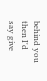behind you then I'd say give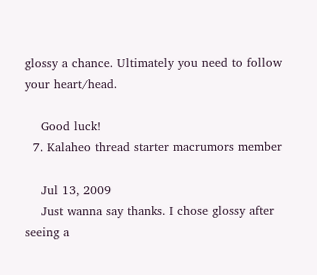glossy a chance. Ultimately you need to follow your heart/head.

    Good luck!
  7. Kalaheo thread starter macrumors member

    Jul 13, 2009
    Just wanna say thanks. I chose glossy after seeing a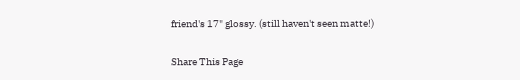friend's 17" glossy. (still haven't seen matte!)

Share This Page